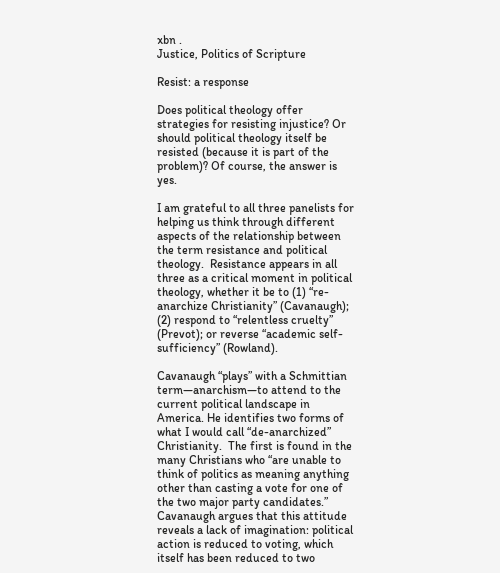xbn .
Justice, Politics of Scripture

Resist: a response

Does political theology offer strategies for resisting injustice? Or should political theology itself be resisted (because it is part of the problem)? Of course, the answer is yes.

I am grateful to all three panelists for helping us think through different aspects of the relationship between the term resistance and political theology.  Resistance appears in all three as a critical moment in political theology, whether it be to (1) “re-anarchize Christianity” (Cavanaugh); (2) respond to “relentless cruelty” (Prevot); or reverse “academic self-sufficiency” (Rowland).

Cavanaugh “plays” with a Schmittian term—anarchism—to attend to the current political landscape in America. He identifies two forms of what I would call “de-anarchized” Christianity.  The first is found in the many Christians who “are unable to think of politics as meaning anything other than casting a vote for one of the two major party candidates.” Cavanaugh argues that this attitude reveals a lack of imagination: political action is reduced to voting, which itself has been reduced to two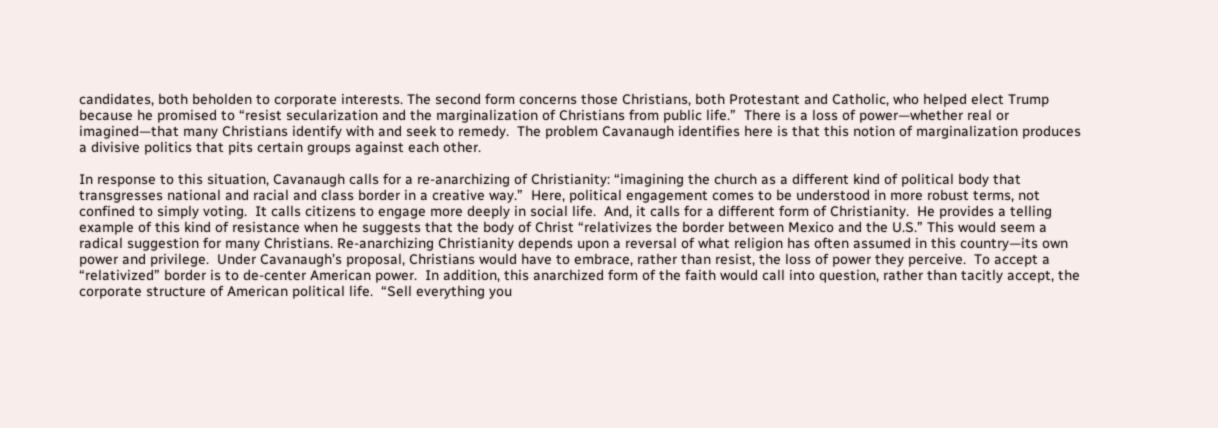candidates, both beholden to corporate interests. The second form concerns those Christians, both Protestant and Catholic, who helped elect Trump because he promised to “resist secularization and the marginalization of Christians from public life.”  There is a loss of power—whether real or imagined—that many Christians identify with and seek to remedy.  The problem Cavanaugh identifies here is that this notion of marginalization produces a divisive politics that pits certain groups against each other.

In response to this situation, Cavanaugh calls for a re-anarchizing of Christianity: “imagining the church as a different kind of political body that transgresses national and racial and class border in a creative way.”  Here, political engagement comes to be understood in more robust terms, not confined to simply voting.  It calls citizens to engage more deeply in social life.  And, it calls for a different form of Christianity.  He provides a telling example of this kind of resistance when he suggests that the body of Christ “relativizes the border between Mexico and the U.S.” This would seem a radical suggestion for many Christians. Re-anarchizing Christianity depends upon a reversal of what religion has often assumed in this country—its own power and privilege.  Under Cavanaugh’s proposal, Christians would have to embrace, rather than resist, the loss of power they perceive.  To accept a “relativized” border is to de-center American power.  In addition, this anarchized form of the faith would call into question, rather than tacitly accept, the corporate structure of American political life.  “Sell everything you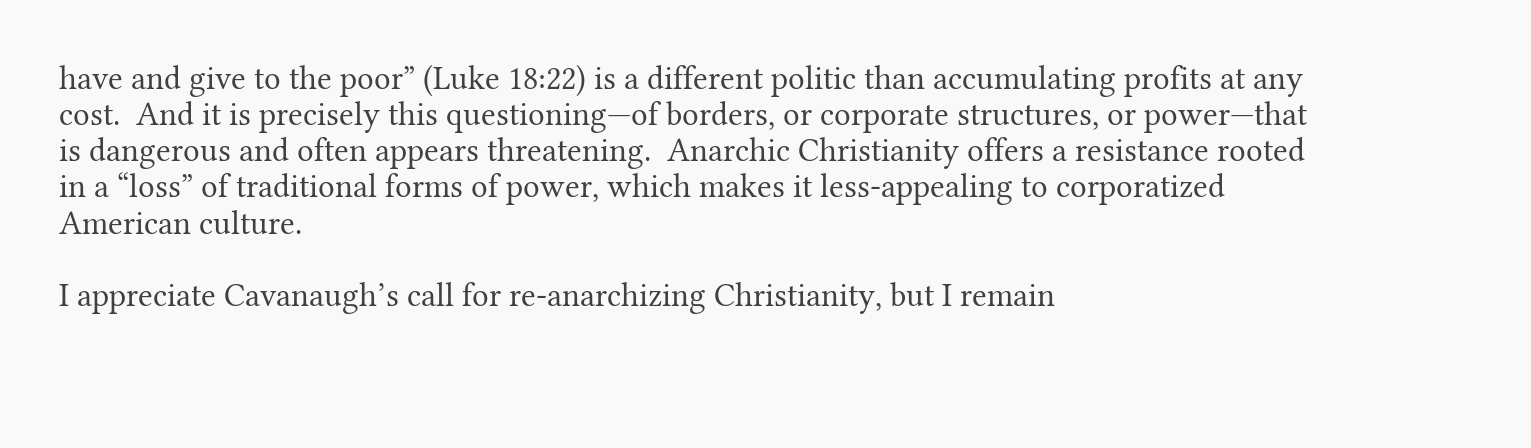have and give to the poor” (Luke 18:22) is a different politic than accumulating profits at any cost.  And it is precisely this questioning—of borders, or corporate structures, or power—that is dangerous and often appears threatening.  Anarchic Christianity offers a resistance rooted in a “loss” of traditional forms of power, which makes it less-appealing to corporatized American culture.

I appreciate Cavanaugh’s call for re-anarchizing Christianity, but I remain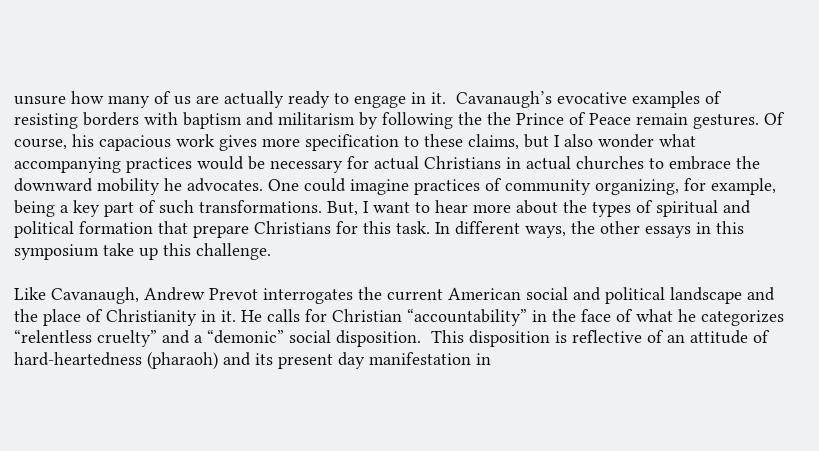unsure how many of us are actually ready to engage in it.  Cavanaugh’s evocative examples of resisting borders with baptism and militarism by following the the Prince of Peace remain gestures. Of course, his capacious work gives more specification to these claims, but I also wonder what accompanying practices would be necessary for actual Christians in actual churches to embrace the downward mobility he advocates. One could imagine practices of community organizing, for example, being a key part of such transformations. But, I want to hear more about the types of spiritual and political formation that prepare Christians for this task. In different ways, the other essays in this symposium take up this challenge.

Like Cavanaugh, Andrew Prevot interrogates the current American social and political landscape and the place of Christianity in it. He calls for Christian “accountability” in the face of what he categorizes “relentless cruelty” and a “demonic” social disposition.  This disposition is reflective of an attitude of hard-heartedness (pharaoh) and its present day manifestation in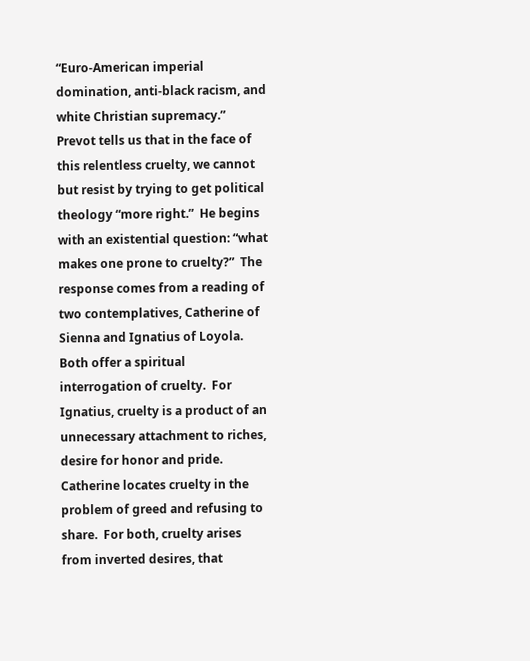“Euro-American imperial domination, anti-black racism, and white Christian supremacy.”  Prevot tells us that in the face of this relentless cruelty, we cannot but resist by trying to get political theology “more right.”  He begins with an existential question: “what makes one prone to cruelty?”  The response comes from a reading of two contemplatives, Catherine of Sienna and Ignatius of Loyola.  Both offer a spiritual interrogation of cruelty.  For Ignatius, cruelty is a product of an unnecessary attachment to riches, desire for honor and pride.  Catherine locates cruelty in the problem of greed and refusing to share.  For both, cruelty arises from inverted desires, that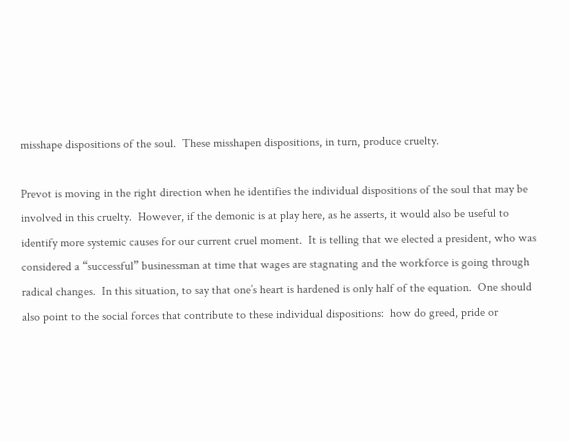misshape dispositions of the soul.  These misshapen dispositions, in turn, produce cruelty.

Prevot is moving in the right direction when he identifies the individual dispositions of the soul that may be involved in this cruelty.  However, if the demonic is at play here, as he asserts, it would also be useful to identify more systemic causes for our current cruel moment.  It is telling that we elected a president, who was considered a “successful” businessman at time that wages are stagnating and the workforce is going through radical changes.  In this situation, to say that one’s heart is hardened is only half of the equation.  One should also point to the social forces that contribute to these individual dispositions:  how do greed, pride or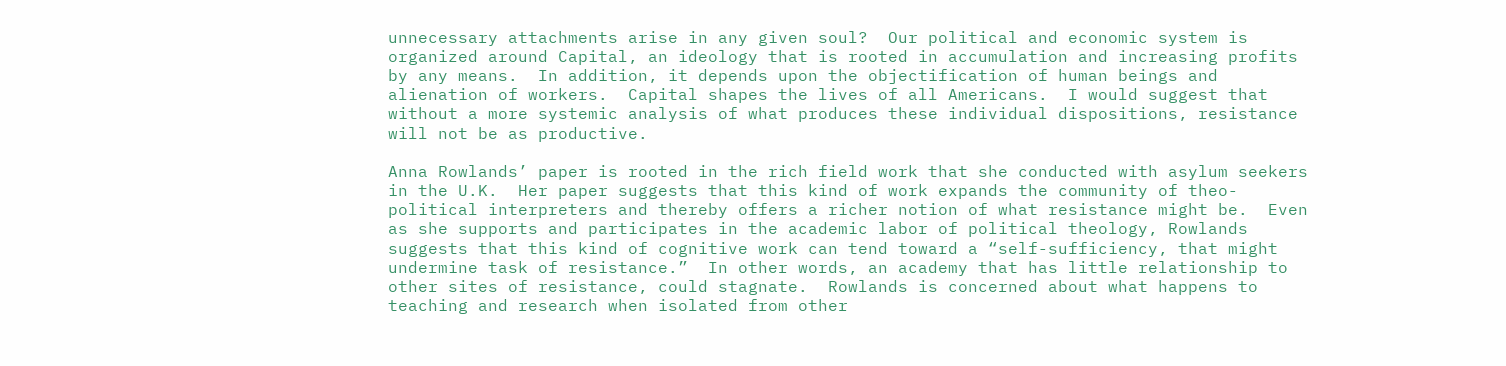unnecessary attachments arise in any given soul?  Our political and economic system is organized around Capital, an ideology that is rooted in accumulation and increasing profits by any means.  In addition, it depends upon the objectification of human beings and alienation of workers.  Capital shapes the lives of all Americans.  I would suggest that without a more systemic analysis of what produces these individual dispositions, resistance will not be as productive.

Anna Rowlands’ paper is rooted in the rich field work that she conducted with asylum seekers in the U.K.  Her paper suggests that this kind of work expands the community of theo-political interpreters and thereby offers a richer notion of what resistance might be.  Even as she supports and participates in the academic labor of political theology, Rowlands suggests that this kind of cognitive work can tend toward a “self-sufficiency, that might undermine task of resistance.”  In other words, an academy that has little relationship to other sites of resistance, could stagnate.  Rowlands is concerned about what happens to teaching and research when isolated from other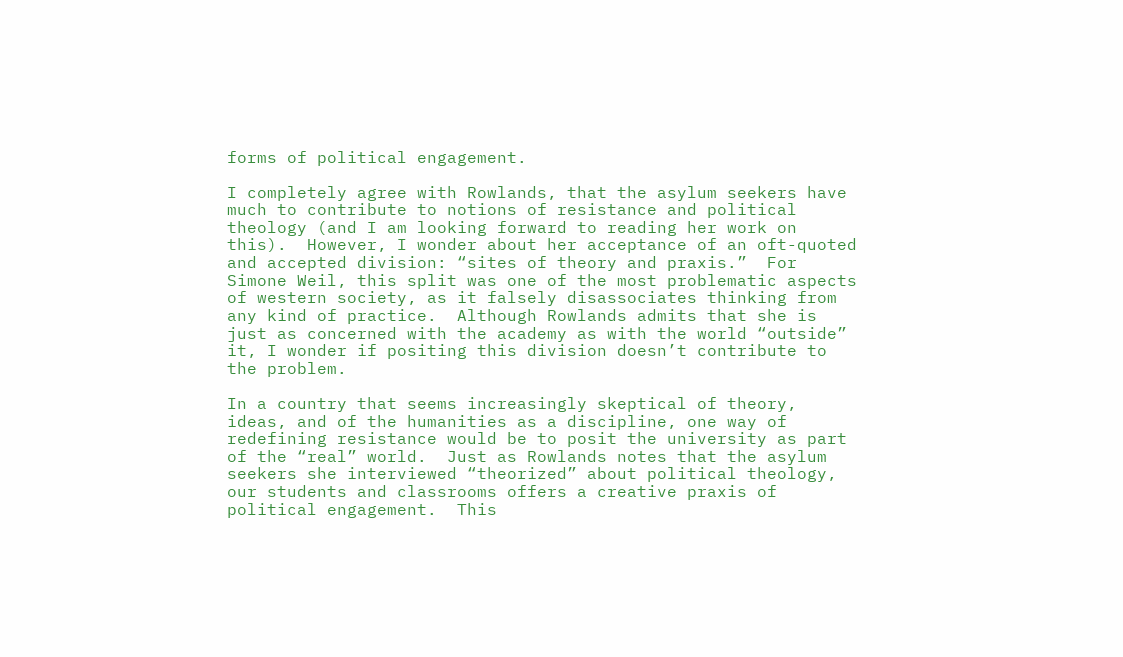forms of political engagement.

I completely agree with Rowlands, that the asylum seekers have much to contribute to notions of resistance and political theology (and I am looking forward to reading her work on this).  However, I wonder about her acceptance of an oft-quoted and accepted division: “sites of theory and praxis.”  For Simone Weil, this split was one of the most problematic aspects of western society, as it falsely disassociates thinking from any kind of practice.  Although Rowlands admits that she is just as concerned with the academy as with the world “outside” it, I wonder if positing this division doesn’t contribute to the problem.

In a country that seems increasingly skeptical of theory, ideas, and of the humanities as a discipline, one way of redefining resistance would be to posit the university as part of the “real” world.  Just as Rowlands notes that the asylum seekers she interviewed “theorized” about political theology, our students and classrooms offers a creative praxis of political engagement.  This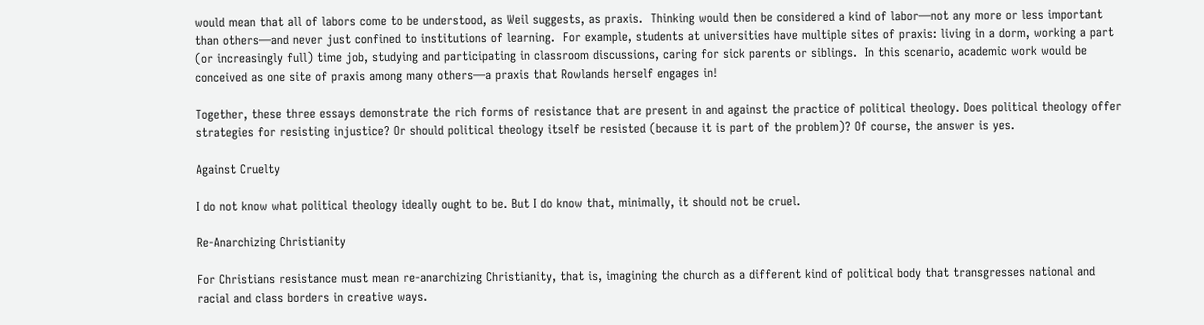would mean that all of labors come to be understood, as Weil suggests, as praxis.  Thinking would then be considered a kind of labor—not any more or less important than others—and never just confined to institutions of learning.  For example, students at universities have multiple sites of praxis: living in a dorm, working a part (or increasingly full) time job, studying and participating in classroom discussions, caring for sick parents or siblings.  In this scenario, academic work would be conceived as one site of praxis among many others—a praxis that Rowlands herself engages in!

Together, these three essays demonstrate the rich forms of resistance that are present in and against the practice of political theology. Does political theology offer strategies for resisting injustice? Or should political theology itself be resisted (because it is part of the problem)? Of course, the answer is yes.

Against Cruelty

I do not know what political theology ideally ought to be. But I do know that, minimally, it should not be cruel.

Re-Anarchizing Christianity

For Christians resistance must mean re-anarchizing Christianity, that is, imagining the church as a different kind of political body that transgresses national and racial and class borders in creative ways.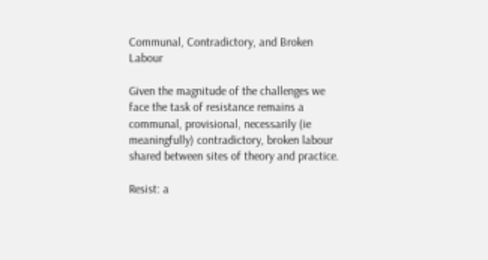Communal, Contradictory, and Broken Labour

Given the magnitude of the challenges we face the task of resistance remains a communal, provisional, necessarily (ie meaningfully) contradictory, broken labour shared between sites of theory and practice.

Resist: a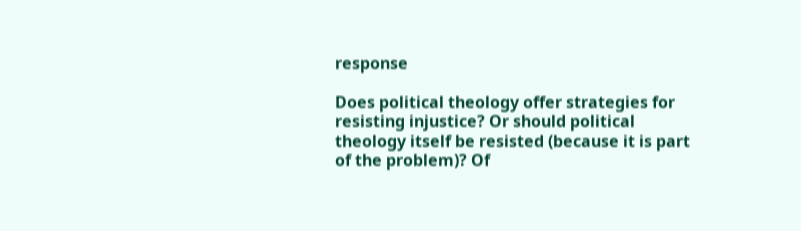response

Does political theology offer strategies for resisting injustice? Or should political theology itself be resisted (because it is part of the problem)? Of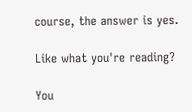course, the answer is yes.

Like what you're reading?

You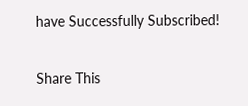have Successfully Subscribed!

Share This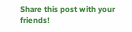Share this post with your friends!